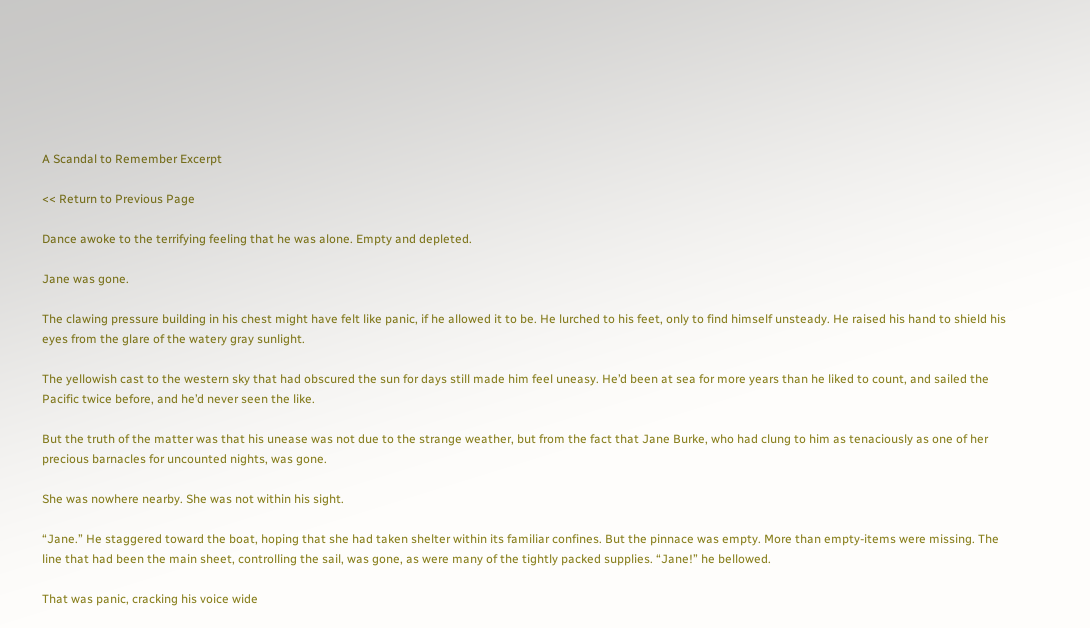A Scandal to Remember Excerpt

<< Return to Previous Page

Dance awoke to the terrifying feeling that he was alone. Empty and depleted.

Jane was gone.

The clawing pressure building in his chest might have felt like panic, if he allowed it to be. He lurched to his feet, only to find himself unsteady. He raised his hand to shield his eyes from the glare of the watery gray sunlight.

The yellowish cast to the western sky that had obscured the sun for days still made him feel uneasy. He’d been at sea for more years than he liked to count, and sailed the Pacific twice before, and he’d never seen the like.

But the truth of the matter was that his unease was not due to the strange weather, but from the fact that Jane Burke, who had clung to him as tenaciously as one of her precious barnacles for uncounted nights, was gone.

She was nowhere nearby. She was not within his sight.

“Jane.” He staggered toward the boat, hoping that she had taken shelter within its familiar confines. But the pinnace was empty. More than empty-items were missing. The line that had been the main sheet, controlling the sail, was gone, as were many of the tightly packed supplies. “Jane!” he bellowed.

That was panic, cracking his voice wide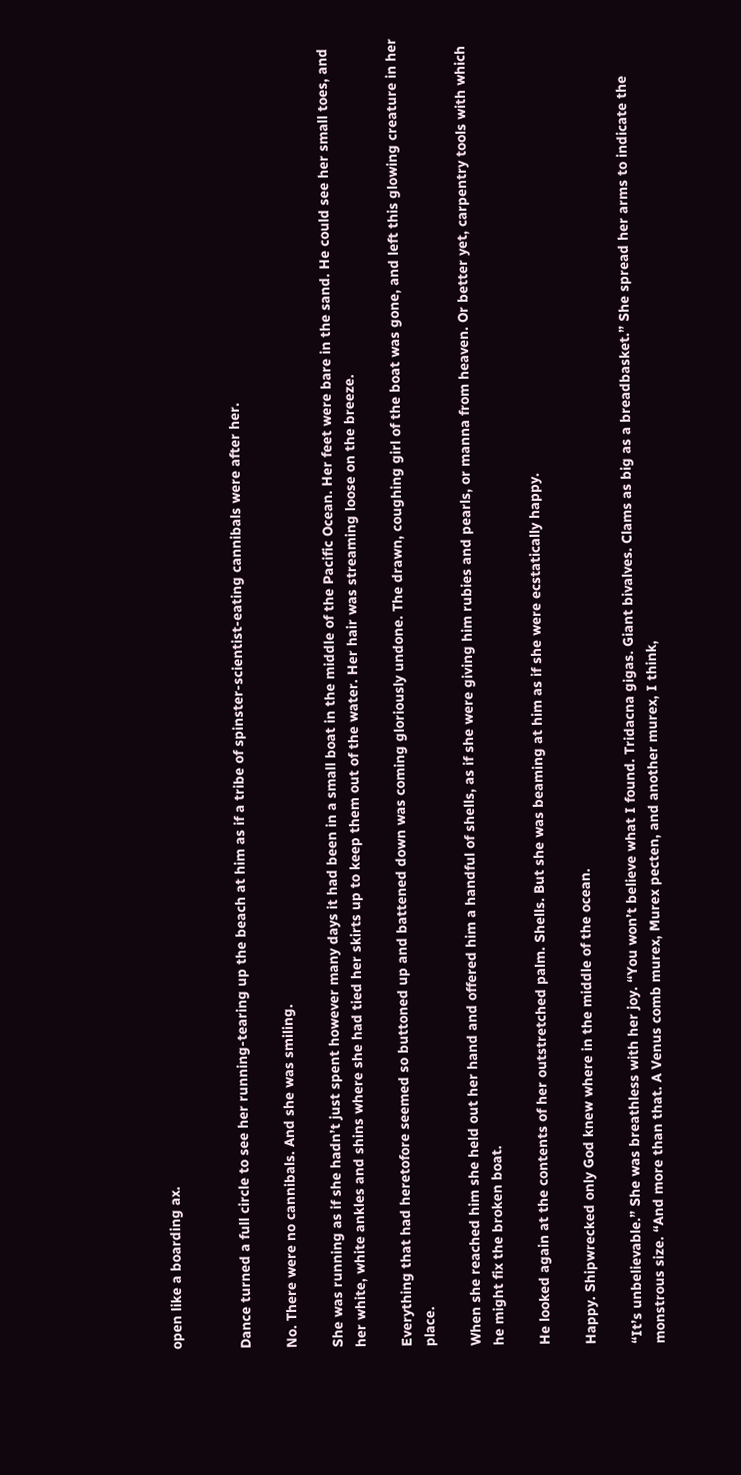open like a boarding ax.


Dance turned a full circle to see her running-tearing up the beach at him as if a tribe of spinster-scientist-eating cannibals were after her.

No. There were no cannibals. And she was smiling.

She was running as if she hadn’t just spent however many days it had been in a small boat in the middle of the Pacific Ocean. Her feet were bare in the sand. He could see her small toes, and her white, white ankles and shins where she had tied her skirts up to keep them out of the water. Her hair was streaming loose on the breeze.

Everything that had heretofore seemed so buttoned up and battened down was coming gloriously undone. The drawn, coughing girl of the boat was gone, and left this glowing creature in her place.

When she reached him she held out her hand and offered him a handful of shells, as if she were giving him rubies and pearls, or manna from heaven. Or better yet, carpentry tools with which he might fix the broken boat.

He looked again at the contents of her outstretched palm. Shells. But she was beaming at him as if she were ecstatically happy.

Happy. Shipwrecked only God knew where in the middle of the ocean.

“It’s unbelievable.” She was breathless with her joy. “You won’t believe what I found. Tridacna gigas. Giant bivalves. Clams as big as a breadbasket.” She spread her arms to indicate the monstrous size. “And more than that. A Venus comb murex, Murex pecten, and another murex, I think,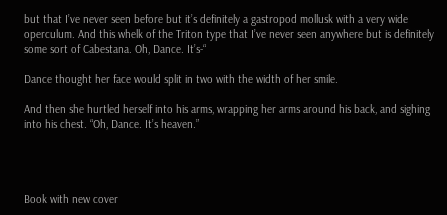but that I’ve never seen before but it’s definitely a gastropod mollusk with a very wide operculum. And this whelk of the Triton type that I’ve never seen anywhere but is definitely some sort of Cabestana. Oh, Dance. It’s-“

Dance thought her face would split in two with the width of her smile.

And then she hurtled herself into his arms, wrapping her arms around his back, and sighing into his chest. “Oh, Dance. It’s heaven.”




Book with new cover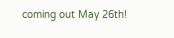coming out May 26th!